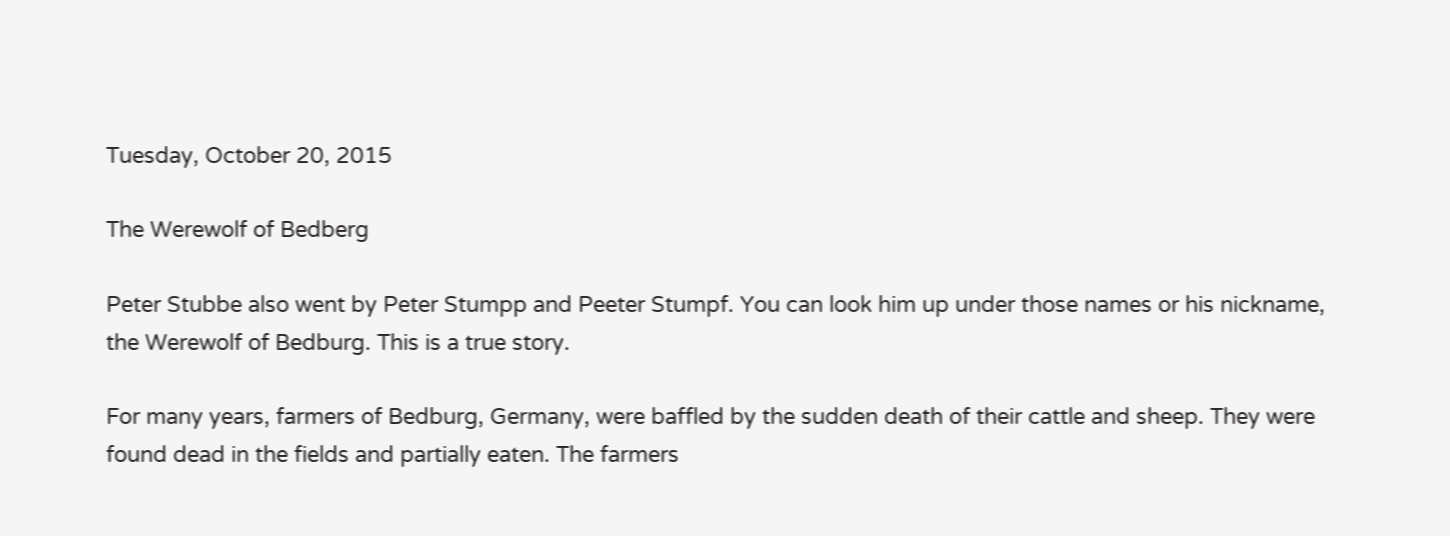Tuesday, October 20, 2015

The Werewolf of Bedberg

Peter Stubbe also went by Peter Stumpp and Peeter Stumpf. You can look him up under those names or his nickname, the Werewolf of Bedburg. This is a true story.

For many years, farmers of Bedburg, Germany, were baffled by the sudden death of their cattle and sheep. They were found dead in the fields and partially eaten. The farmers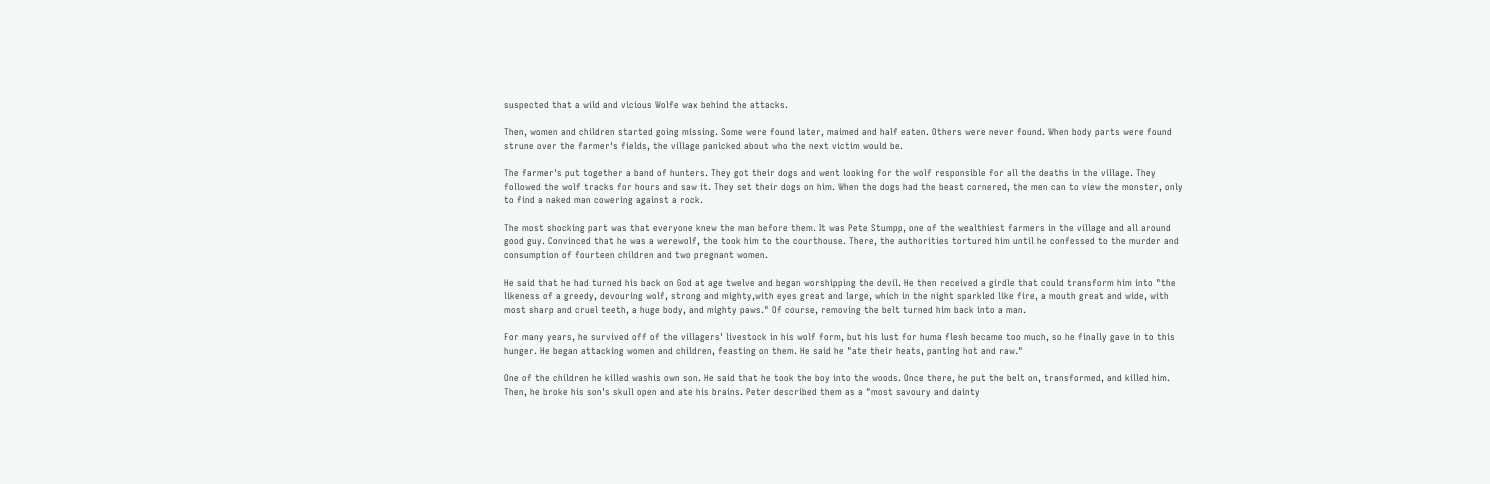suspected that a wild and vicious Wolfe wax behind the attacks.

Then, women and children started going missing. Some were found later, maimed and half eaten. Others were never found. When body parts were found strune over the farmer's fields, the village panicked about who the next victim would be.

The farmer's put together a band of hunters. They got their dogs and went looking for the wolf responsible for all the deaths in the village. They followed the wolf tracks for hours and saw it. They set their dogs on him. When the dogs had the beast cornered, the men can to view the monster, only to find a naked man cowering against a rock.

The most shocking part was that everyone knew the man before them. It was Pete Stumpp, one of the wealthiest farmers in the village and all around good guy. Convinced that he was a werewolf, the took him to the courthouse. There, the authorities tortured him until he confessed to the murder and consumption of fourteen children and two pregnant women.

He said that he had turned his back on God at age twelve and began worshipping the devil. He then received a girdle that could transform him into "the likeness of a greedy, devouring wolf, strong and mighty,with eyes great and large, which in the night sparkled like fire, a mouth great and wide, with most sharp and cruel teeth, a huge body, and mighty paws." Of course, removing the belt turned him back into a man.

For many years, he survived off of the villagers' livestock in his wolf form, but his lust for huma flesh became too much, so he finally gave in to this hunger. He began attacking women and children, feasting on them. He said he "ate their heats, panting hot and raw."

One of the children he killed washis own son. He said that he took the boy into the woods. Once there, he put the belt on, transformed, and killed him. Then, he broke his son's skull open and ate his brains. Peter described them as a "most savoury and dainty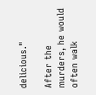delicious."

After the murders, he would often walk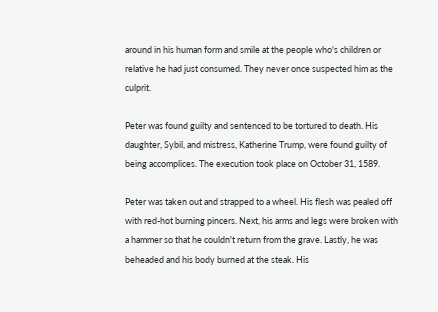around in his human form and smile at the people who's children or relative he had just consumed. They never once suspected him as the culprit.

Peter was found guilty and sentenced to be tortured to death. His daughter, Sybil, and mistress, Katherine Trump, were found guilty of being accomplices. The execution took place on October 31, 1589.

Peter was taken out and strapped to a wheel. His flesh was pealed off with red-hot burning pincers. Next, his arms and legs were broken with a hammer so that he couldn't return from the grave. Lastly, he was beheaded and his body burned at the steak. His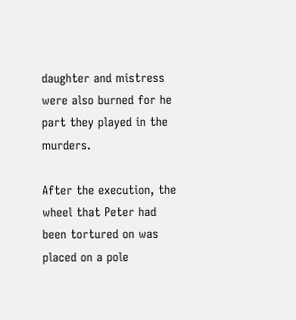daughter and mistress were also burned for he part they played in the murders.

After the execution, the wheel that Peter had been tortured on was placed on a pole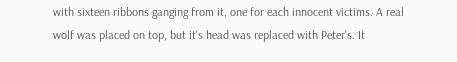with sixteen ribbons ganging from it, one for each innocent victims. A real wolf was placed on top, but it's head was replaced with Peter's. It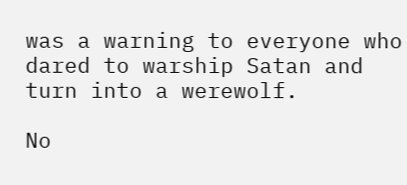was a warning to everyone who dared to warship Satan and turn into a werewolf.

No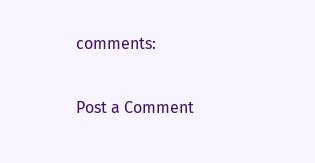comments:

Post a Comment